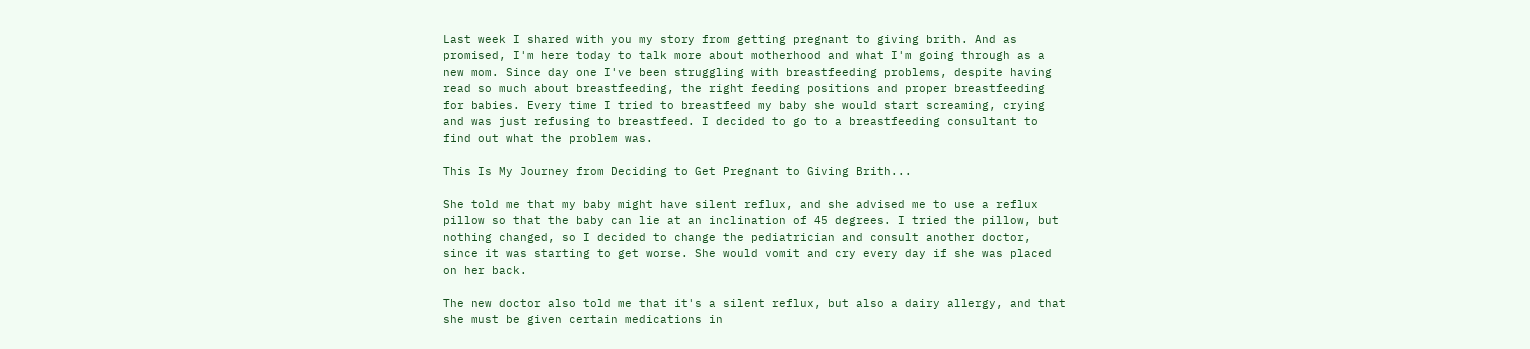Last week I shared with you my story from getting pregnant to giving brith. And as promised, I'm here today to talk more about motherhood and what I'm going through as a new mom. Since day one I've been struggling with breastfeeding problems, despite having read so much about breastfeeding, the right feeding positions and proper breastfeeding for babies. Every time I tried to breastfeed my baby she would start screaming, crying and was just refusing to breastfeed. I decided to go to a breastfeeding consultant to find out what the problem was.

This Is My Journey from Deciding to Get Pregnant to Giving Brith...

She told me that my baby might have silent reflux, and she advised me to use a reflux pillow so that the baby can lie at an inclination of 45 degrees. I tried the pillow, but nothing changed, so I decided to change the pediatrician and consult another doctor, since it was starting to get worse. She would vomit and cry every day if she was placed on her back.

The new doctor also told me that it's a silent reflux, but also a dairy allergy, and that she must be given certain medications in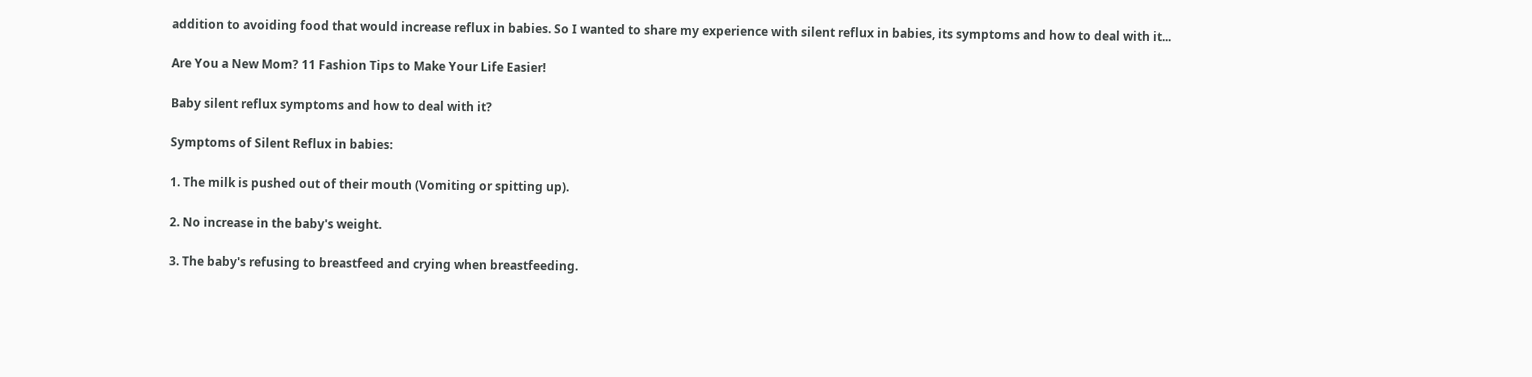addition to avoiding food that would increase reflux in babies. So I wanted to share my experience with silent reflux in babies, its symptoms and how to deal with it...

Are You a New Mom? 11 Fashion Tips to Make Your Life Easier!

Baby silent reflux symptoms and how to deal with it?

Symptoms of Silent Reflux in babies:

1. The milk is pushed out of their mouth (Vomiting or spitting up).

2. No increase in the baby's weight.

3. The baby's refusing to breastfeed and crying when breastfeeding.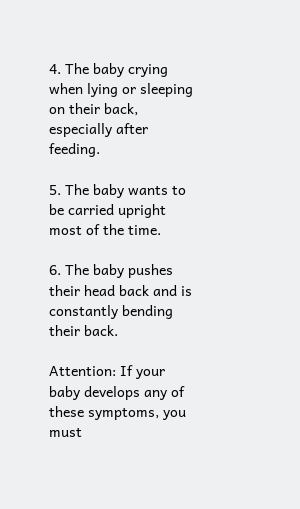4. The baby crying when lying or sleeping on their back, especially after feeding.

5. The baby wants to be carried upright most of the time.

6. The baby pushes their head back and is constantly bending their back.

Attention: If your baby develops any of these symptoms, you must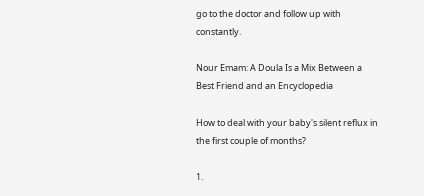go to the doctor and follow up with constantly.

Nour Emam: A Doula Is a Mix Between a Best Friend and an Encyclopedia

How to deal with your baby's silent reflux in the first couple of months?

1.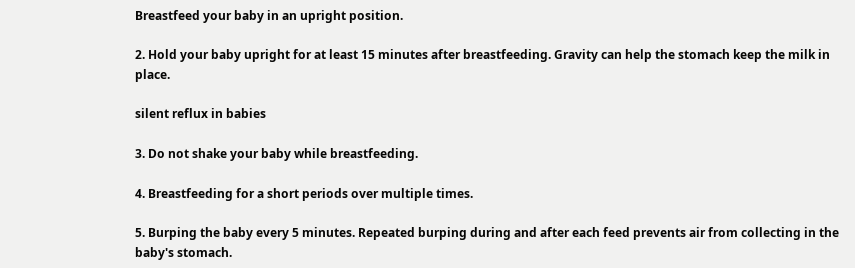Breastfeed your baby in an upright position.

2. Hold your baby upright for at least 15 minutes after breastfeeding. Gravity can help the stomach keep the milk in place.

silent reflux in babies

3. Do not shake your baby while breastfeeding.

4. Breastfeeding for a short periods over multiple times.

5. Burping the baby every 5 minutes. Repeated burping during and after each feed prevents air from collecting in the baby's stomach.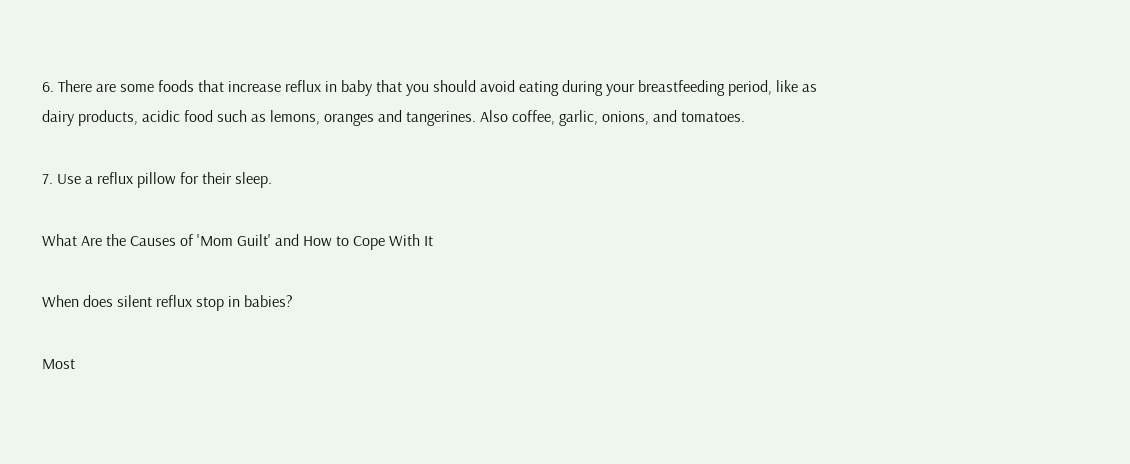6. There are some foods that increase reflux in baby that you should avoid eating during your breastfeeding period, like as dairy products, acidic food such as lemons, oranges and tangerines. Also coffee, garlic, onions, and tomatoes.

7. Use a reflux pillow for their sleep.

What Are the Causes of 'Mom Guilt' and How to Cope With It

When does silent reflux stop in babies?

Most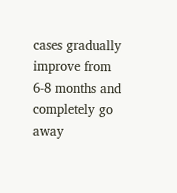cases gradually improve from 6-8 months and completely go away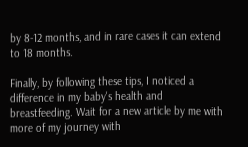by 8-12 months, and in rare cases it can extend to 18 months.

Finally, by following these tips, I noticed a difference in my baby's health and breastfeeding. Wait for a new article by me with more of my journey with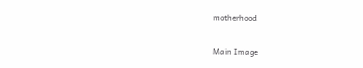motherhood

Main Image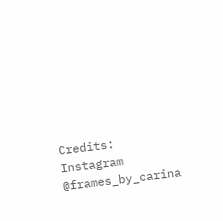Credits: Instagram @frames_by_carina